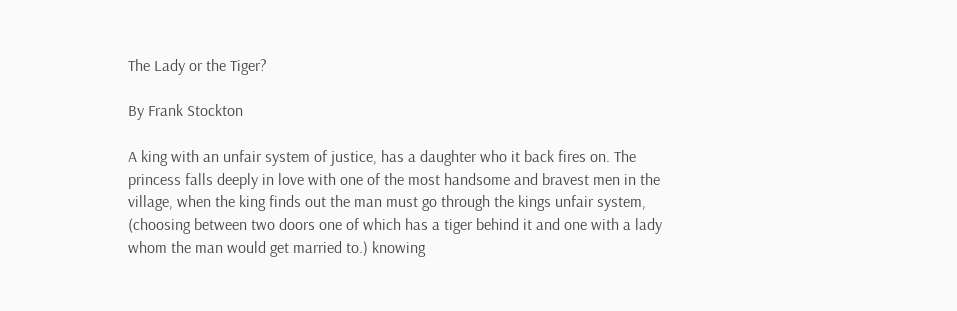The Lady or the Tiger?

By Frank Stockton

A king with an unfair system of justice, has a daughter who it back fires on. The princess falls deeply in love with one of the most handsome and bravest men in the village, when the king finds out the man must go through the kings unfair system, (choosing between two doors one of which has a tiger behind it and one with a lady whom the man would get married to.) knowing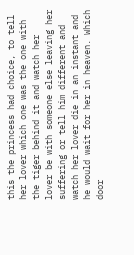this the princess had choice, to tell her lover which one was the one with the tiger behind it and watch her lover be with someone else leaving her suffering or tell him different and watch her lover die in an instant and he would wait for her in heaven. Which door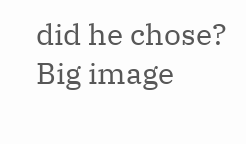did he chose?
Big image